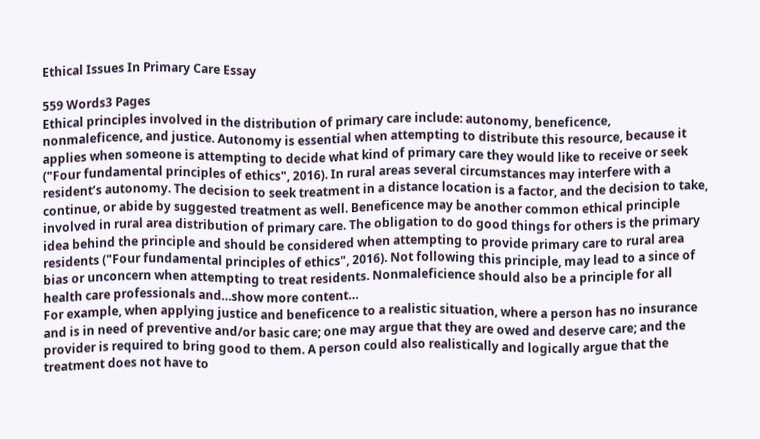Ethical Issues In Primary Care Essay

559 Words3 Pages
Ethical principles involved in the distribution of primary care include: autonomy, beneficence, nonmaleficence, and justice. Autonomy is essential when attempting to distribute this resource, because it applies when someone is attempting to decide what kind of primary care they would like to receive or seek ("Four fundamental principles of ethics", 2016). In rural areas several circumstances may interfere with a resident’s autonomy. The decision to seek treatment in a distance location is a factor, and the decision to take, continue, or abide by suggested treatment as well. Beneficence may be another common ethical principle involved in rural area distribution of primary care. The obligation to do good things for others is the primary idea behind the principle and should be considered when attempting to provide primary care to rural area residents ("Four fundamental principles of ethics", 2016). Not following this principle, may lead to a since of bias or unconcern when attempting to treat residents. Nonmaleficience should also be a principle for all health care professionals and…show more content…
For example, when applying justice and beneficence to a realistic situation, where a person has no insurance and is in need of preventive and/or basic care; one may argue that they are owed and deserve care; and the provider is required to bring good to them. A person could also realistically and logically argue that the treatment does not have to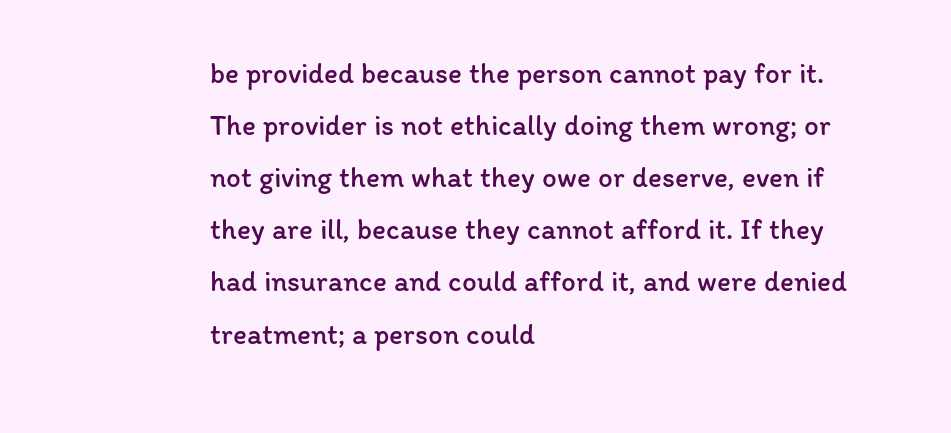be provided because the person cannot pay for it. The provider is not ethically doing them wrong; or not giving them what they owe or deserve, even if they are ill, because they cannot afford it. If they had insurance and could afford it, and were denied treatment; a person could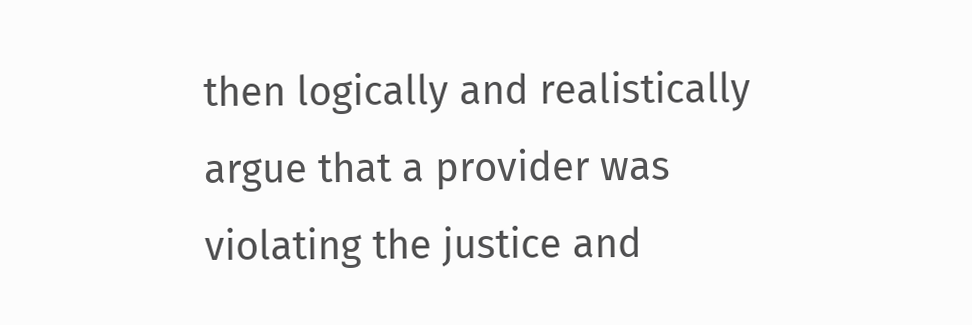then logically and realistically argue that a provider was violating the justice and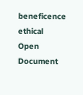beneficence ethical
Open Document